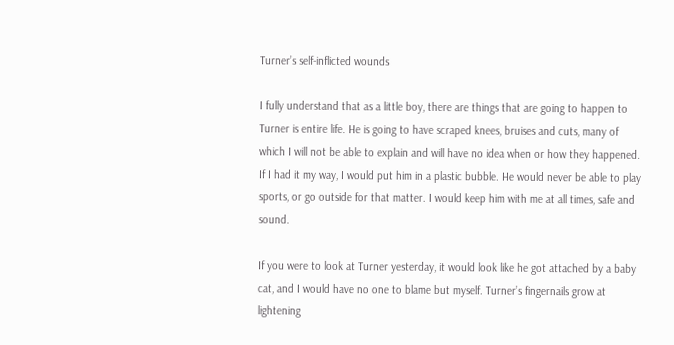Turner’s self-inflicted wounds

I fully understand that as a little boy, there are things that are going to happen to Turner is entire life. He is going to have scraped knees, bruises and cuts, many of which I will not be able to explain and will have no idea when or how they happened. If I had it my way, I would put him in a plastic bubble. He would never be able to play sports, or go outside for that matter. I would keep him with me at all times, safe and sound.

If you were to look at Turner yesterday, it would look like he got attached by a baby cat, and I would have no one to blame but myself. Turner’s fingernails grow at lightening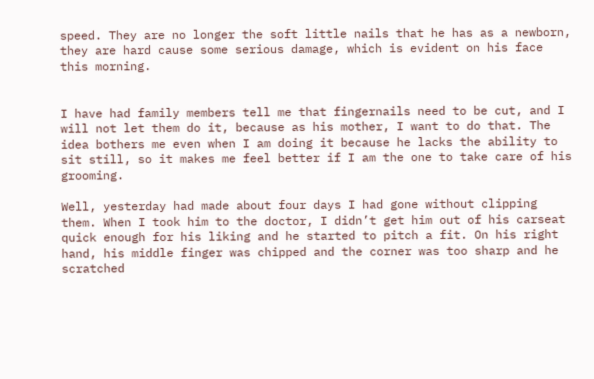speed. They are no longer the soft little nails that he has as a newborn, they are hard cause some serious damage, which is evident on his face this morning.


I have had family members tell me that fingernails need to be cut, and I will not let them do it, because as his mother, I want to do that. The idea bothers me even when I am doing it because he lacks the ability to sit still, so it makes me feel better if I am the one to take care of his grooming.

Well, yesterday had made about four days I had gone without clipping them. When I took him to the doctor, I didn’t get him out of his carseat quick enough for his liking and he started to pitch a fit. On his right hand, his middle finger was chipped and the corner was too sharp and he scratched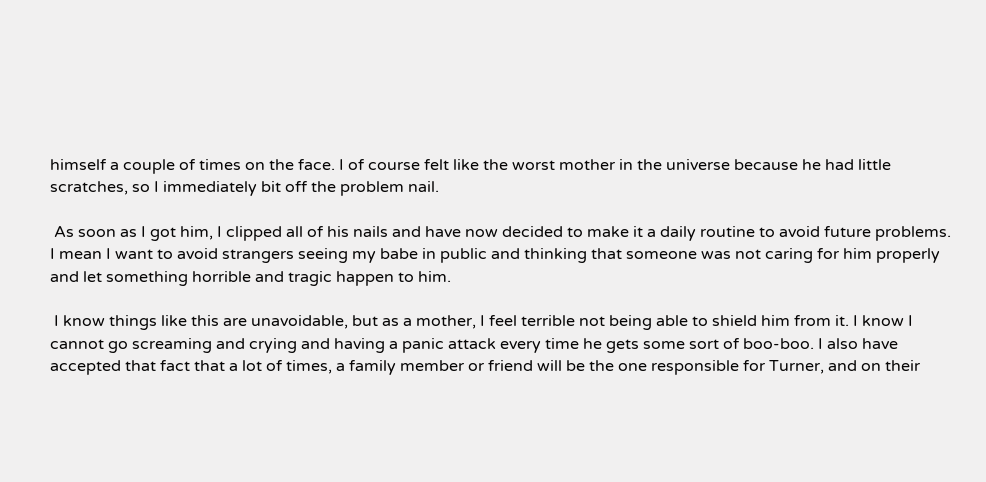himself a couple of times on the face. I of course felt like the worst mother in the universe because he had little scratches, so I immediately bit off the problem nail.

 As soon as I got him, I clipped all of his nails and have now decided to make it a daily routine to avoid future problems. I mean I want to avoid strangers seeing my babe in public and thinking that someone was not caring for him properly and let something horrible and tragic happen to him.

 I know things like this are unavoidable, but as a mother, I feel terrible not being able to shield him from it. I know I cannot go screaming and crying and having a panic attack every time he gets some sort of boo-boo. I also have accepted that fact that a lot of times, a family member or friend will be the one responsible for Turner, and on their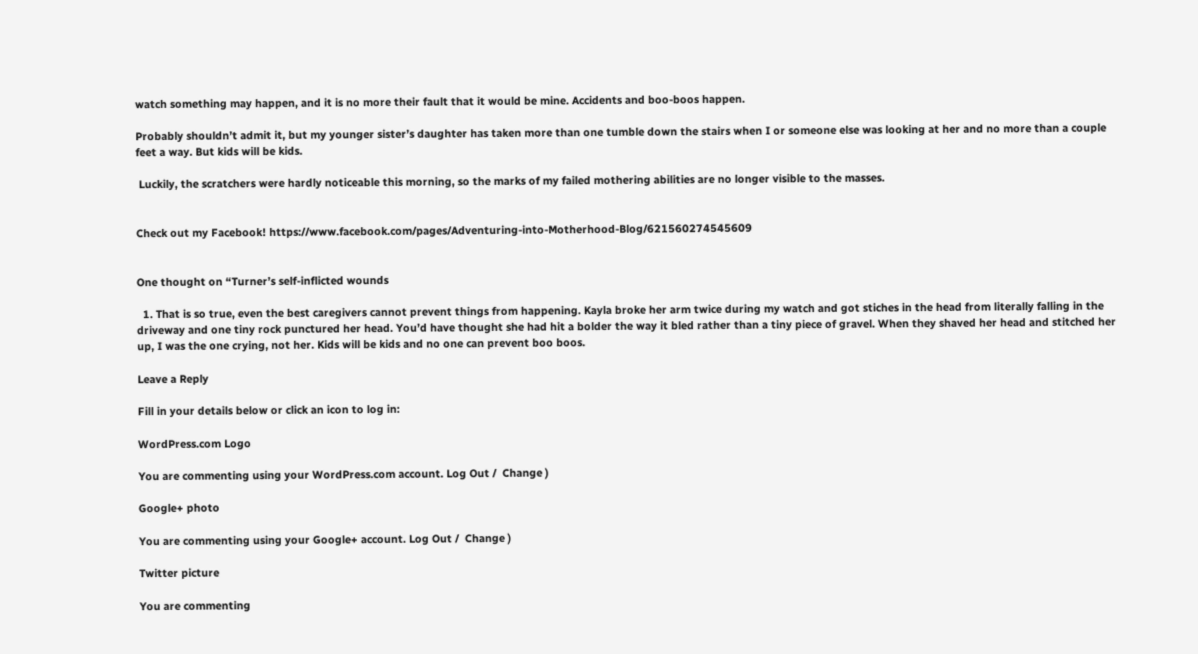watch something may happen, and it is no more their fault that it would be mine. Accidents and boo-boos happen.

Probably shouldn’t admit it, but my younger sister’s daughter has taken more than one tumble down the stairs when I or someone else was looking at her and no more than a couple feet a way. But kids will be kids.

 Luckily, the scratchers were hardly noticeable this morning, so the marks of my failed mothering abilities are no longer visible to the masses.


Check out my Facebook! https://www.facebook.com/pages/Adventuring-into-Motherhood-Blog/621560274545609


One thought on “Turner’s self-inflicted wounds

  1. That is so true, even the best caregivers cannot prevent things from happening. Kayla broke her arm twice during my watch and got stiches in the head from literally falling in the driveway and one tiny rock punctured her head. You’d have thought she had hit a bolder the way it bled rather than a tiny piece of gravel. When they shaved her head and stitched her up, I was the one crying, not her. Kids will be kids and no one can prevent boo boos.

Leave a Reply

Fill in your details below or click an icon to log in:

WordPress.com Logo

You are commenting using your WordPress.com account. Log Out /  Change )

Google+ photo

You are commenting using your Google+ account. Log Out /  Change )

Twitter picture

You are commenting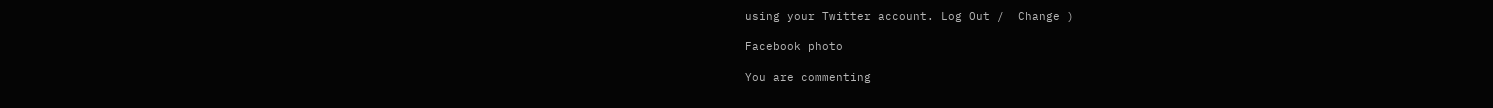using your Twitter account. Log Out /  Change )

Facebook photo

You are commenting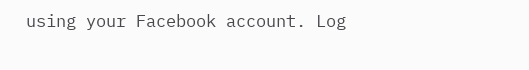using your Facebook account. Log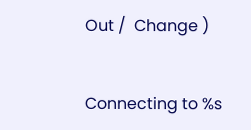Out /  Change )


Connecting to %s